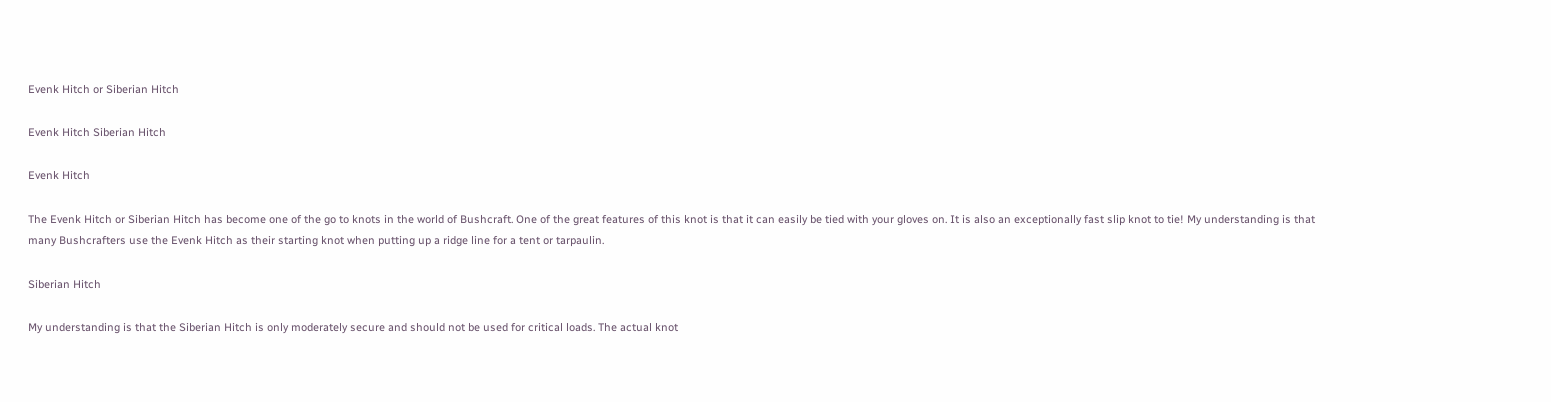Evenk Hitch or Siberian Hitch

Evenk Hitch Siberian Hitch

Evenk Hitch

The Evenk Hitch or Siberian Hitch has become one of the go to knots in the world of Bushcraft. One of the great features of this knot is that it can easily be tied with your gloves on. It is also an exceptionally fast slip knot to tie! My understanding is that many Bushcrafters use the Evenk Hitch as their starting knot when putting up a ridge line for a tent or tarpaulin.

Siberian Hitch

My understanding is that the Siberian Hitch is only moderately secure and should not be used for critical loads. The actual knot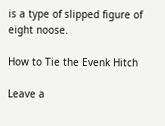is a type of slipped figure of eight noose.

How to Tie the Evenk Hitch

Leave a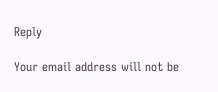Reply

Your email address will not be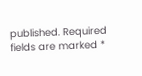published. Required fields are marked *